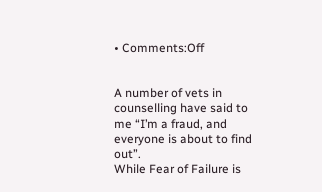• Comments:Off


A number of vets in counselling have said to me “I’m a fraud, and everyone is about to find out”.
While Fear of Failure is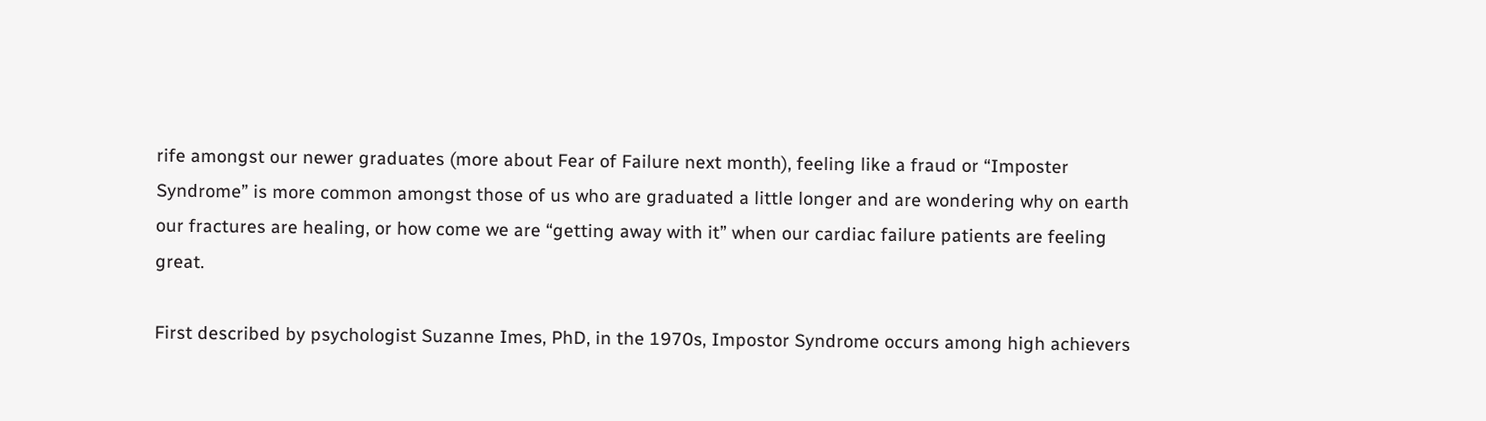rife amongst our newer graduates (more about Fear of Failure next month), feeling like a fraud or “Imposter Syndrome” is more common amongst those of us who are graduated a little longer and are wondering why on earth our fractures are healing, or how come we are “getting away with it” when our cardiac failure patients are feeling great.

First described by psychologist Suzanne Imes, PhD, in the 1970s, Impostor Syndrome occurs among high achievers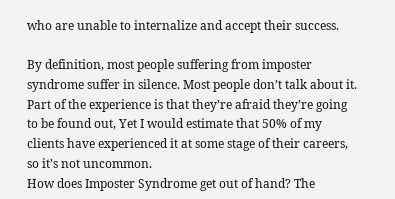who are unable to internalize and accept their success.

By definition, most people suffering from imposter syndrome suffer in silence. Most people don’t talk about it. Part of the experience is that they’re afraid they’re going to be found out, Yet I would estimate that 50% of my clients have experienced it at some stage of their careers, so it’s not uncommon.
How does Imposter Syndrome get out of hand? The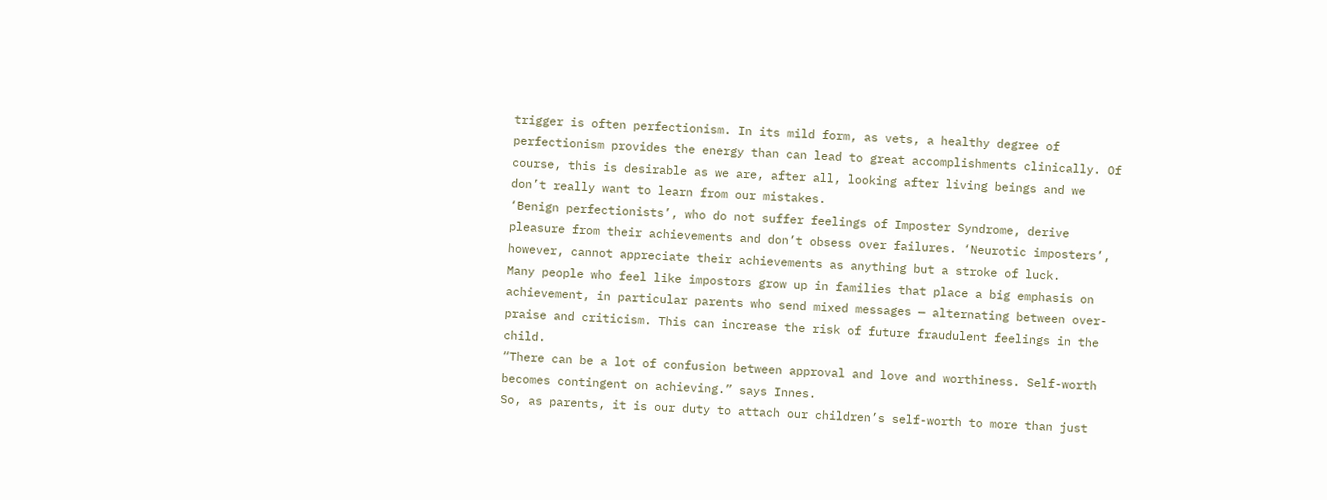trigger is often perfectionism. In its mild form, as vets, a healthy degree of perfectionism provides the energy than can lead to great accomplishments clinically. Of course, this is desirable as we are, after all, looking after living beings and we don’t really want to learn from our mistakes.
‘Benign perfectionists’, who do not suffer feelings of Imposter Syndrome, derive pleasure from their achievements and don’t obsess over failures. ‘Neurotic imposters’, however, cannot appreciate their achievements as anything but a stroke of luck.
Many people who feel like impostors grow up in families that place a big emphasis on achievement, in particular parents who send mixed messages — alternating between over-praise and criticism. This can increase the risk of future fraudulent feelings in the child.
“There can be a lot of confusion between approval and love and worthiness. Self-worth becomes contingent on achieving.” says Innes.
So, as parents, it is our duty to attach our children’s self-worth to more than just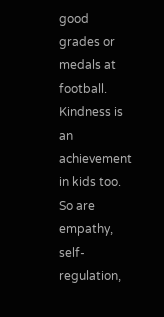good grades or medals at football. Kindness is an achievement in kids too. So are empathy, self-regulation,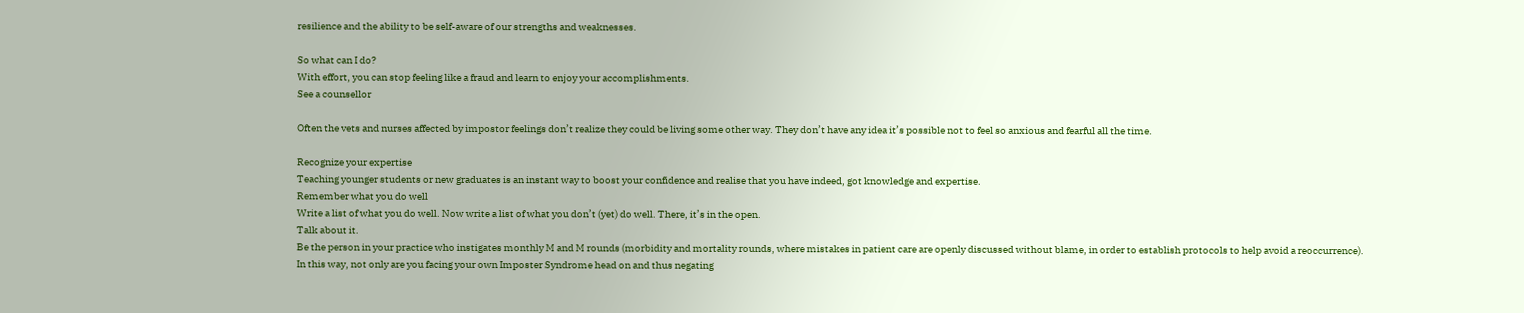resilience and the ability to be self-aware of our strengths and weaknesses.

So what can I do?
With effort, you can stop feeling like a fraud and learn to enjoy your accomplishments.
See a counsellor

Often the vets and nurses affected by impostor feelings don’t realize they could be living some other way. They don’t have any idea it’s possible not to feel so anxious and fearful all the time.

Recognize your expertise
Teaching younger students or new graduates is an instant way to boost your confidence and realise that you have indeed, got knowledge and expertise.
Remember what you do well
Write a list of what you do well. Now write a list of what you don’t (yet) do well. There, it’s in the open.
Talk about it.
Be the person in your practice who instigates monthly M and M rounds (morbidity and mortality rounds, where mistakes in patient care are openly discussed without blame, in order to establish protocols to help avoid a reoccurrence).
In this way, not only are you facing your own Imposter Syndrome head on and thus negating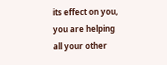its effect on you, you are helping all your other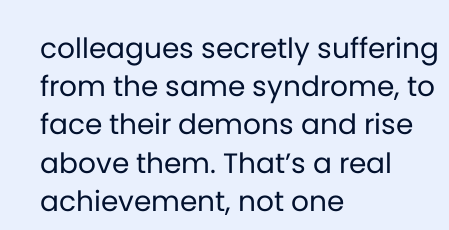colleagues secretly suffering from the same syndrome, to face their demons and rise above them. That’s a real achievement, not one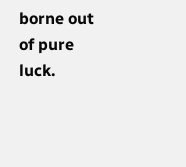borne out of pure luck.